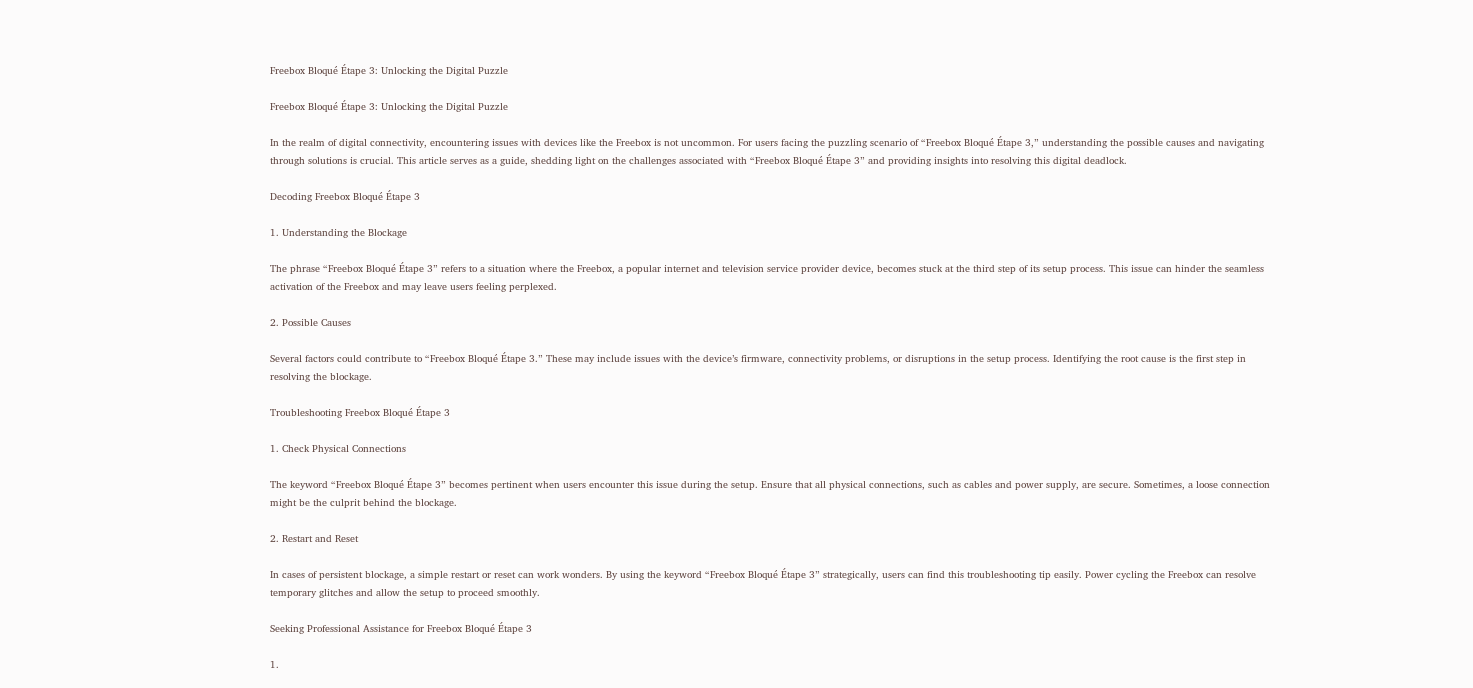Freebox Bloqué Étape 3: Unlocking the Digital Puzzle

Freebox Bloqué Étape 3: Unlocking the Digital Puzzle

In the realm of digital connectivity, encountering issues with devices like the Freebox is not uncommon. For users facing the puzzling scenario of “Freebox Bloqué Étape 3,” understanding the possible causes and navigating through solutions is crucial. This article serves as a guide, shedding light on the challenges associated with “Freebox Bloqué Étape 3” and providing insights into resolving this digital deadlock.

Decoding Freebox Bloqué Étape 3

1. Understanding the Blockage

The phrase “Freebox Bloqué Étape 3” refers to a situation where the Freebox, a popular internet and television service provider device, becomes stuck at the third step of its setup process. This issue can hinder the seamless activation of the Freebox and may leave users feeling perplexed.

2. Possible Causes

Several factors could contribute to “Freebox Bloqué Étape 3.” These may include issues with the device’s firmware, connectivity problems, or disruptions in the setup process. Identifying the root cause is the first step in resolving the blockage.

Troubleshooting Freebox Bloqué Étape 3

1. Check Physical Connections

The keyword “Freebox Bloqué Étape 3” becomes pertinent when users encounter this issue during the setup. Ensure that all physical connections, such as cables and power supply, are secure. Sometimes, a loose connection might be the culprit behind the blockage.

2. Restart and Reset

In cases of persistent blockage, a simple restart or reset can work wonders. By using the keyword “Freebox Bloqué Étape 3” strategically, users can find this troubleshooting tip easily. Power cycling the Freebox can resolve temporary glitches and allow the setup to proceed smoothly.

Seeking Professional Assistance for Freebox Bloqué Étape 3

1.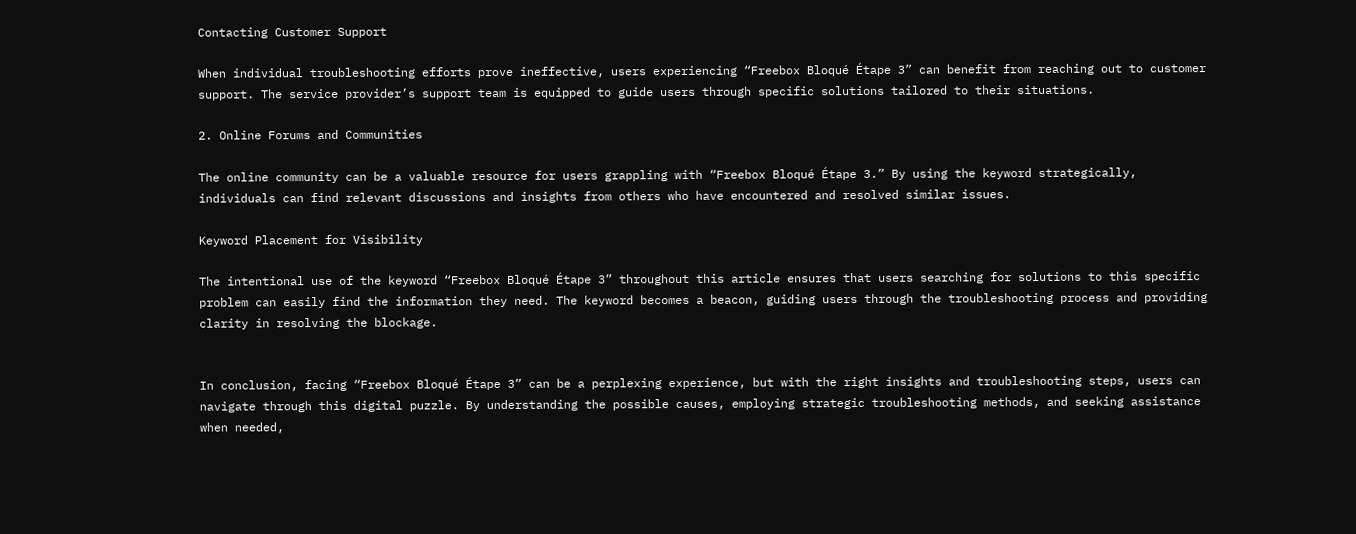Contacting Customer Support

When individual troubleshooting efforts prove ineffective, users experiencing “Freebox Bloqué Étape 3” can benefit from reaching out to customer support. The service provider’s support team is equipped to guide users through specific solutions tailored to their situations.

2. Online Forums and Communities

The online community can be a valuable resource for users grappling with “Freebox Bloqué Étape 3.” By using the keyword strategically, individuals can find relevant discussions and insights from others who have encountered and resolved similar issues.

Keyword Placement for Visibility

The intentional use of the keyword “Freebox Bloqué Étape 3” throughout this article ensures that users searching for solutions to this specific problem can easily find the information they need. The keyword becomes a beacon, guiding users through the troubleshooting process and providing clarity in resolving the blockage.


In conclusion, facing “Freebox Bloqué Étape 3” can be a perplexing experience, but with the right insights and troubleshooting steps, users can navigate through this digital puzzle. By understanding the possible causes, employing strategic troubleshooting methods, and seeking assistance when needed,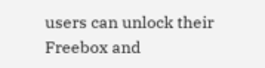users can unlock their Freebox and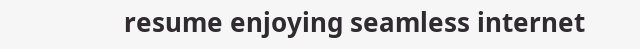resume enjoying seamless internet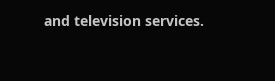and television services.